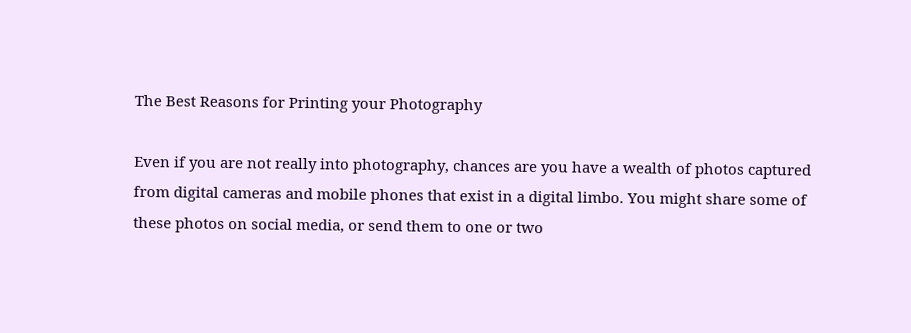The Best Reasons for Printing your Photography

Even if you are not really into photography, chances are you have a wealth of photos captured from digital cameras and mobile phones that exist in a digital limbo. You might share some of these photos on social media, or send them to one or two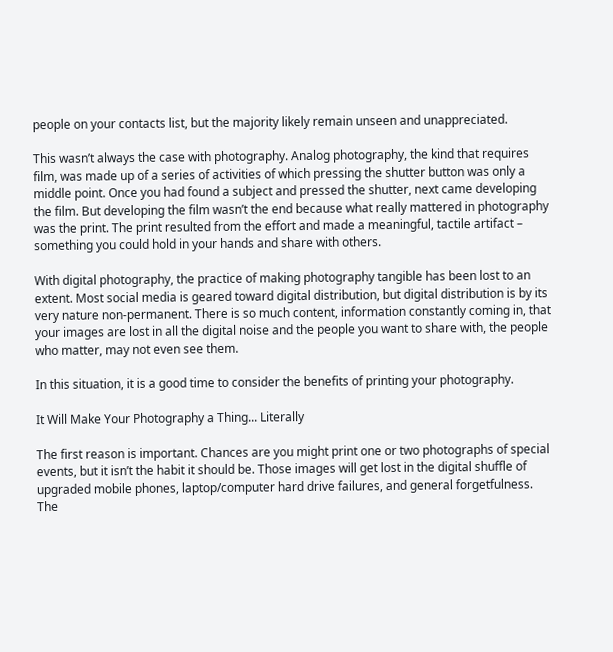people on your contacts list, but the majority likely remain unseen and unappreciated.

This wasn’t always the case with photography. Analog photography, the kind that requires film, was made up of a series of activities of which pressing the shutter button was only a middle point. Once you had found a subject and pressed the shutter, next came developing the film. But developing the film wasn’t the end because what really mattered in photography was the print. The print resulted from the effort and made a meaningful, tactile artifact – something you could hold in your hands and share with others.

With digital photography, the practice of making photography tangible has been lost to an extent. Most social media is geared toward digital distribution, but digital distribution is by its very nature non-permanent. There is so much content, information constantly coming in, that your images are lost in all the digital noise and the people you want to share with, the people who matter, may not even see them.

In this situation, it is a good time to consider the benefits of printing your photography.

It Will Make Your Photography a Thing... Literally

The first reason is important. Chances are you might print one or two photographs of special events, but it isn’t the habit it should be. Those images will get lost in the digital shuffle of upgraded mobile phones, laptop/computer hard drive failures, and general forgetfulness. The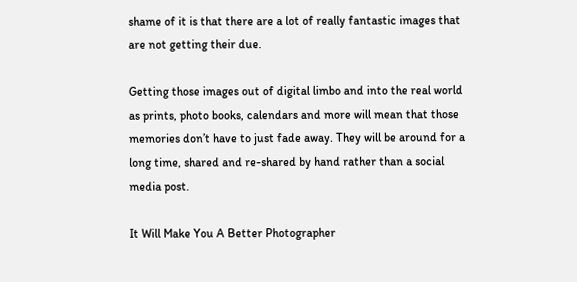shame of it is that there are a lot of really fantastic images that are not getting their due.

Getting those images out of digital limbo and into the real world as prints, photo books, calendars and more will mean that those memories don’t have to just fade away. They will be around for a long time, shared and re-shared by hand rather than a social media post.

It Will Make You A Better Photographer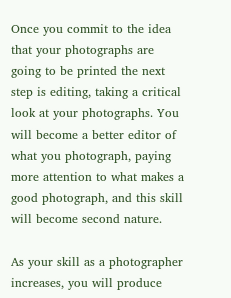Once you commit to the idea that your photographs are going to be printed the next step is editing, taking a critical look at your photographs. You will become a better editor of what you photograph, paying more attention to what makes a good photograph, and this skill will become second nature.

As your skill as a photographer increases, you will produce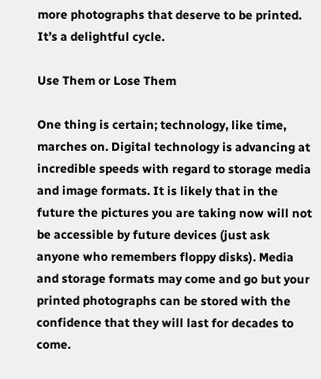more photographs that deserve to be printed. It’s a delightful cycle.

Use Them or Lose Them

One thing is certain; technology, like time, marches on. Digital technology is advancing at incredible speeds with regard to storage media and image formats. It is likely that in the future the pictures you are taking now will not be accessible by future devices (just ask anyone who remembers floppy disks). Media and storage formats may come and go but your printed photographs can be stored with the confidence that they will last for decades to come.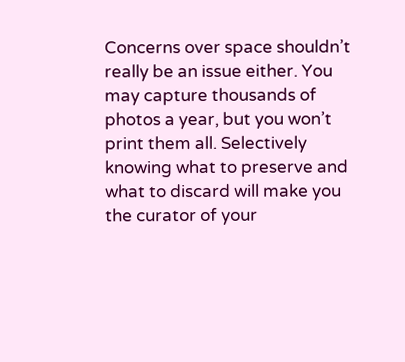Concerns over space shouldn’t really be an issue either. You may capture thousands of photos a year, but you won’t print them all. Selectively knowing what to preserve and what to discard will make you the curator of your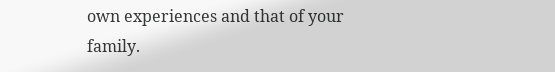own experiences and that of your family.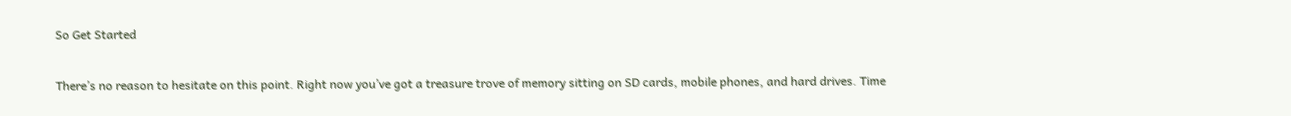So Get Started

There’s no reason to hesitate on this point. Right now you’ve got a treasure trove of memory sitting on SD cards, mobile phones, and hard drives. Time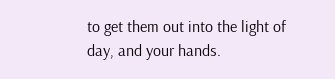to get them out into the light of day, and your hands.